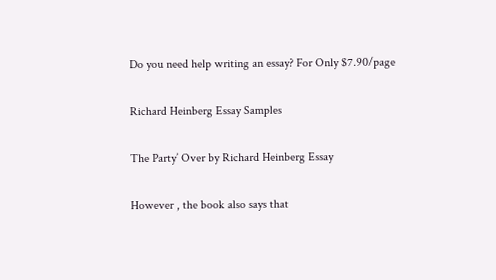Do you need help writing an essay? For Only $7.90/page

Richard Heinberg Essay Samples

The Party’ Over by Richard Heinberg Essay

However , the book also says that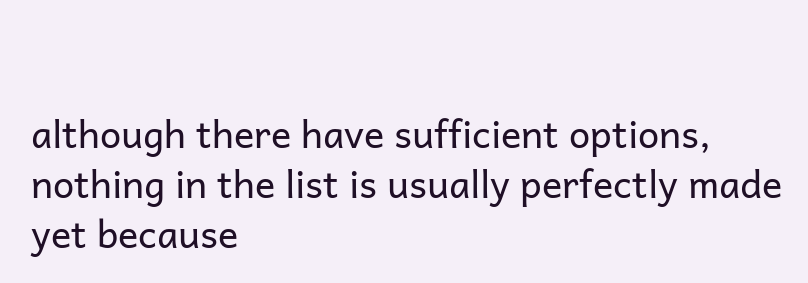although there have sufficient options, nothing in the list is usually perfectly made yet because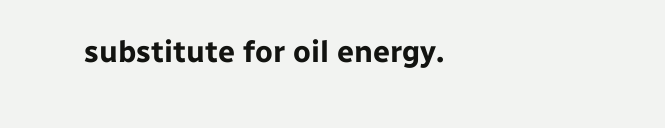substitute for oil energy.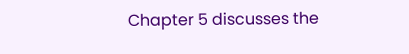Chapter 5 discusses the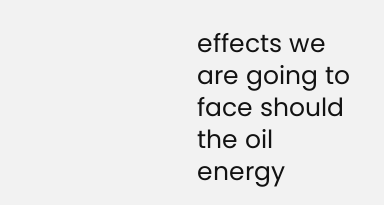effects we are going to face should the oil energy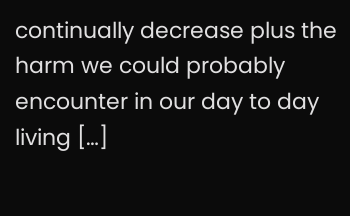continually decrease plus the harm we could probably encounter in our day to day living […]